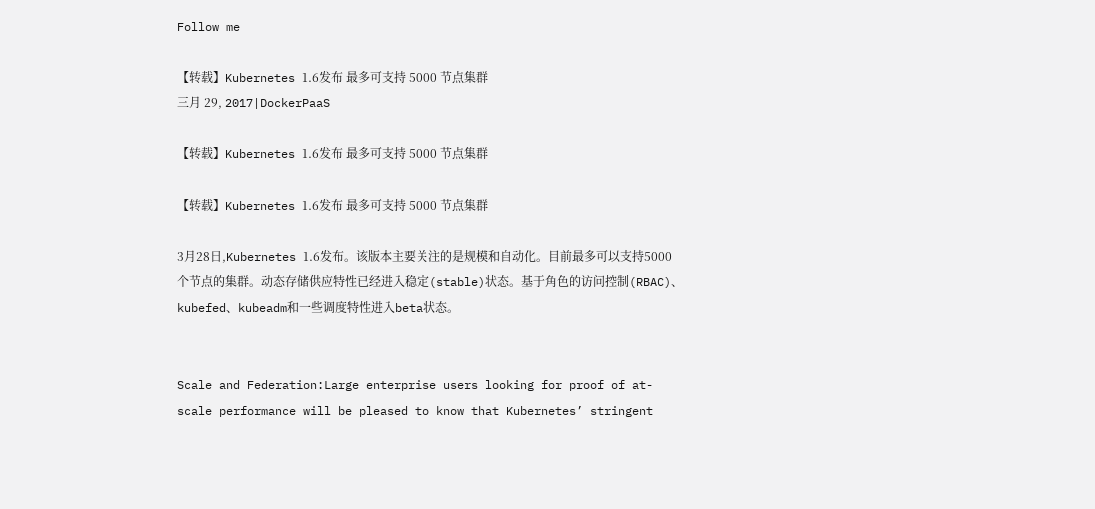Follow me

【转载】Kubernetes 1.6发布 最多可支持 5000 节点集群
三月 29, 2017|DockerPaaS

【转载】Kubernetes 1.6发布 最多可支持 5000 节点集群

【转载】Kubernetes 1.6发布 最多可支持 5000 节点集群

3月28日,Kubernetes 1.6发布。该版本主要关注的是规模和自动化。目前最多可以支持5000个节点的集群。动态存储供应特性已经进入稳定(stable)状态。基于角色的访问控制(RBAC)、kubefed、kubeadm和一些调度特性进入beta状态。


Scale and Federation:Large enterprise users looking for proof of at-scale performance will be pleased to know that Kubernetes’ stringent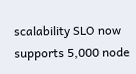scalability SLO now supports 5,000 node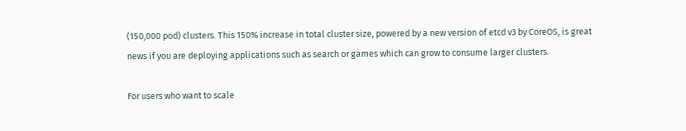(150,000 pod) clusters. This 150% increase in total cluster size, powered by a new version of etcd v3 by CoreOS, is great news if you are deploying applications such as search or games which can grow to consume larger clusters.

For users who want to scale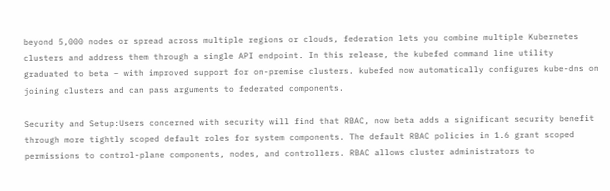beyond 5,000 nodes or spread across multiple regions or clouds, federation lets you combine multiple Kubernetes clusters and address them through a single API endpoint. In this release, the kubefed command line utility graduated to beta – with improved support for on-premise clusters. kubefed now automatically configures kube-dns on joining clusters and can pass arguments to federated components.

Security and Setup:Users concerned with security will find that RBAC, now beta adds a significant security benefit through more tightly scoped default roles for system components. The default RBAC policies in 1.6 grant scoped permissions to control-plane components, nodes, and controllers. RBAC allows cluster administrators to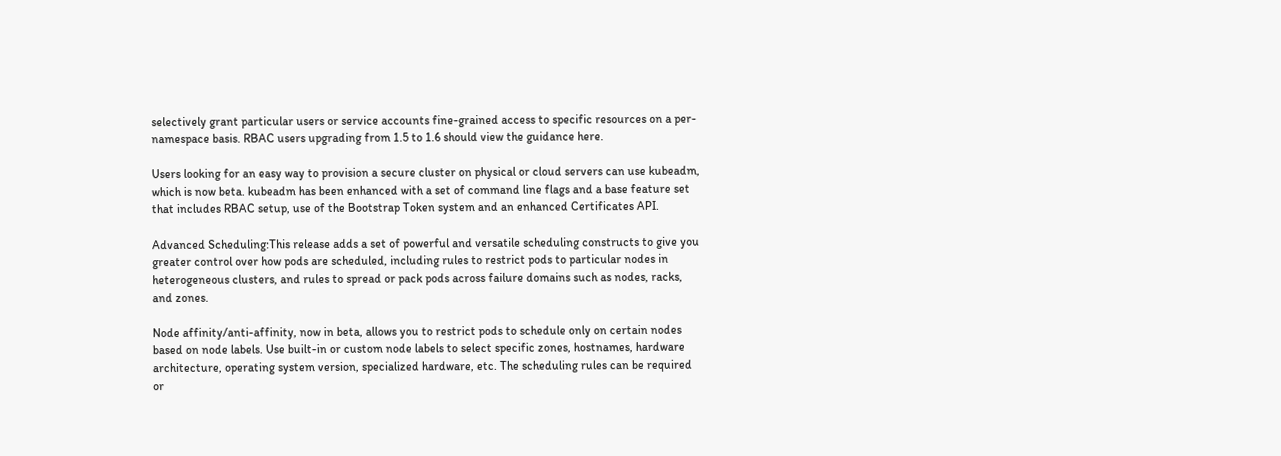selectively grant particular users or service accounts fine-grained access to specific resources on a per-namespace basis. RBAC users upgrading from 1.5 to 1.6 should view the guidance here.

Users looking for an easy way to provision a secure cluster on physical or cloud servers can use kubeadm, which is now beta. kubeadm has been enhanced with a set of command line flags and a base feature set that includes RBAC setup, use of the Bootstrap Token system and an enhanced Certificates API.

Advanced Scheduling:This release adds a set of powerful and versatile scheduling constructs to give you greater control over how pods are scheduled, including rules to restrict pods to particular nodes in heterogeneous clusters, and rules to spread or pack pods across failure domains such as nodes, racks, and zones.

Node affinity/anti-affinity, now in beta, allows you to restrict pods to schedule only on certain nodes based on node labels. Use built-in or custom node labels to select specific zones, hostnames, hardware architecture, operating system version, specialized hardware, etc. The scheduling rules can be required or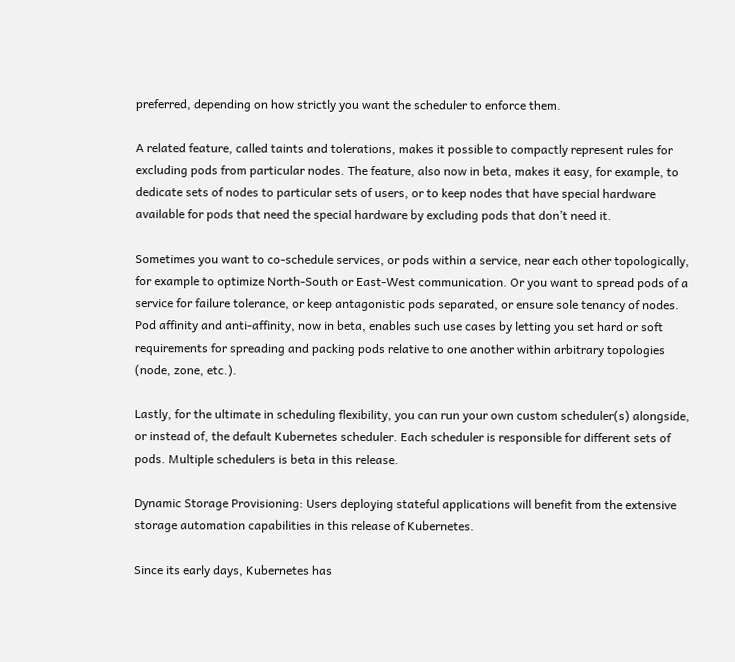preferred, depending on how strictly you want the scheduler to enforce them.

A related feature, called taints and tolerations, makes it possible to compactly represent rules for excluding pods from particular nodes. The feature, also now in beta, makes it easy, for example, to dedicate sets of nodes to particular sets of users, or to keep nodes that have special hardware available for pods that need the special hardware by excluding pods that don’t need it.

Sometimes you want to co-schedule services, or pods within a service, near each other topologically, for example to optimize North-South or East-West communication. Or you want to spread pods of a service for failure tolerance, or keep antagonistic pods separated, or ensure sole tenancy of nodes. Pod affinity and anti-affinity, now in beta, enables such use cases by letting you set hard or soft requirements for spreading and packing pods relative to one another within arbitrary topologies (node, zone, etc.).

Lastly, for the ultimate in scheduling flexibility, you can run your own custom scheduler(s) alongside, or instead of, the default Kubernetes scheduler. Each scheduler is responsible for different sets of pods. Multiple schedulers is beta in this release.

Dynamic Storage Provisioning: Users deploying stateful applications will benefit from the extensive storage automation capabilities in this release of Kubernetes.

Since its early days, Kubernetes has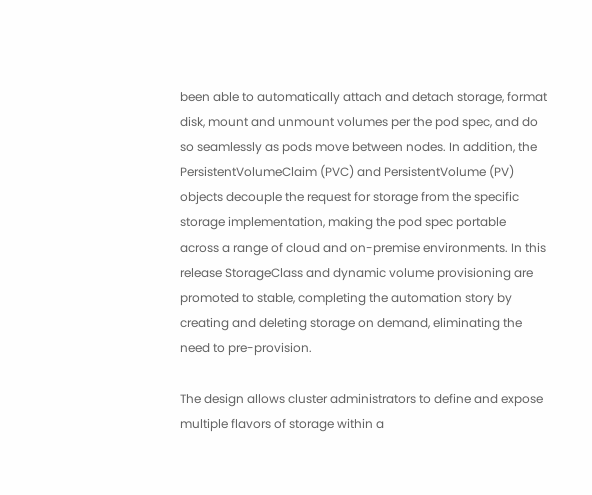been able to automatically attach and detach storage, format disk, mount and unmount volumes per the pod spec, and do so seamlessly as pods move between nodes. In addition, the PersistentVolumeClaim (PVC) and PersistentVolume (PV) objects decouple the request for storage from the specific storage implementation, making the pod spec portable across a range of cloud and on-premise environments. In this release StorageClass and dynamic volume provisioning are promoted to stable, completing the automation story by creating and deleting storage on demand, eliminating the need to pre-provision.

The design allows cluster administrators to define and expose multiple flavors of storage within a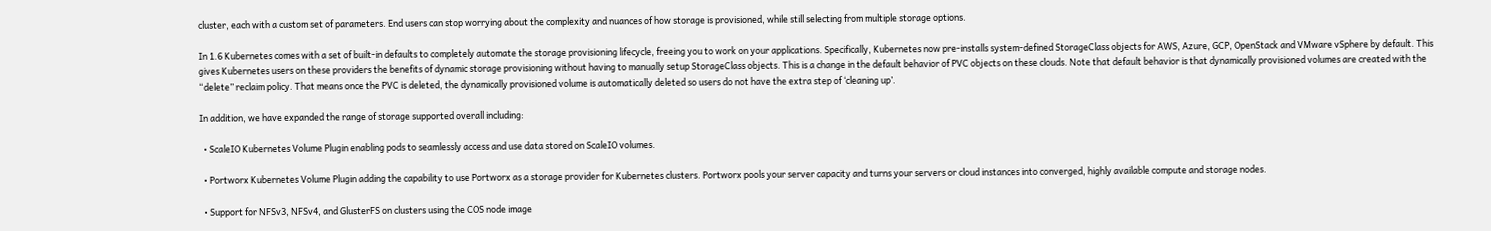cluster, each with a custom set of parameters. End users can stop worrying about the complexity and nuances of how storage is provisioned, while still selecting from multiple storage options.

In 1.6 Kubernetes comes with a set of built-in defaults to completely automate the storage provisioning lifecycle, freeing you to work on your applications. Specifically, Kubernetes now pre-installs system-defined StorageClass objects for AWS, Azure, GCP, OpenStack and VMware vSphere by default. This gives Kubernetes users on these providers the benefits of dynamic storage provisioning without having to manually setup StorageClass objects. This is a change in the default behavior of PVC objects on these clouds. Note that default behavior is that dynamically provisioned volumes are created with the “delete” reclaim policy. That means once the PVC is deleted, the dynamically provisioned volume is automatically deleted so users do not have the extra step of ‘cleaning up’.

In addition, we have expanded the range of storage supported overall including:

  • ScaleIO Kubernetes Volume Plugin enabling pods to seamlessly access and use data stored on ScaleIO volumes.

  • Portworx Kubernetes Volume Plugin adding the capability to use Portworx as a storage provider for Kubernetes clusters. Portworx pools your server capacity and turns your servers or cloud instances into converged, highly available compute and storage nodes.

  • Support for NFSv3, NFSv4, and GlusterFS on clusters using the COS node image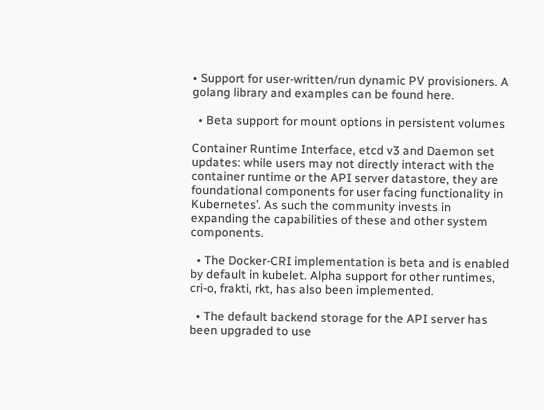• Support for user-written/run dynamic PV provisioners. A golang library and examples can be found here.

  • Beta support for mount options in persistent volumes

Container Runtime Interface, etcd v3 and Daemon set updates: while users may not directly interact with the container runtime or the API server datastore, they are foundational components for user facing functionality in Kubernetes’. As such the community invests in expanding the capabilities of these and other system components.

  • The Docker-CRI implementation is beta and is enabled by default in kubelet. Alpha support for other runtimes, cri-o, frakti, rkt, has also been implemented.

  • The default backend storage for the API server has been upgraded to use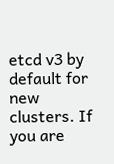etcd v3 by default for new clusters. If you are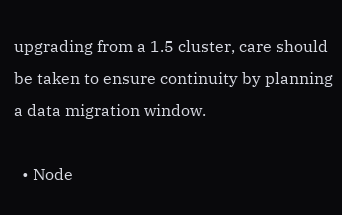upgrading from a 1.5 cluster, care should be taken to ensure continuity by planning a data migration window.

  • Node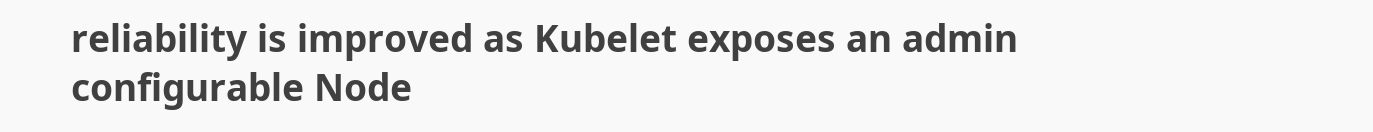reliability is improved as Kubelet exposes an admin configurable Node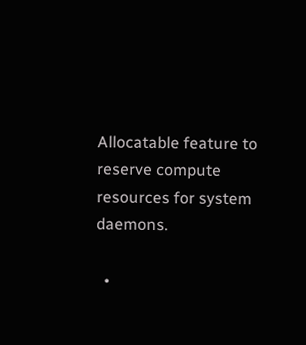Allocatable feature to reserve compute resources for system daemons.

  •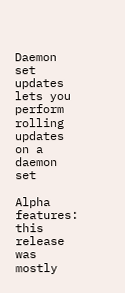Daemon set updates lets you perform rolling updates on a daemon set

Alpha features: this release was mostly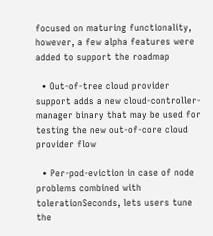focused on maturing functionality, however, a few alpha features were added to support the roadmap

  • Out-of-tree cloud provider support adds a new cloud-controller-manager binary that may be used for testing the new out-of-core cloud provider flow

  • Per-pod-eviction in case of node problems combined with tolerationSeconds, lets users tune the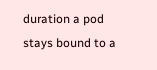duration a pod stays bound to a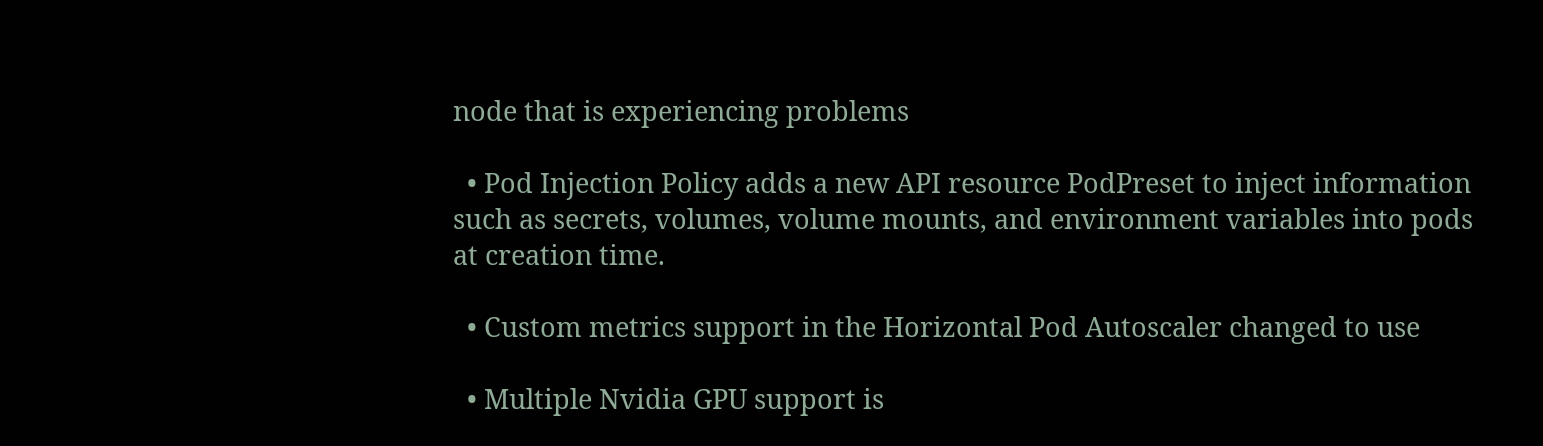node that is experiencing problems

  • Pod Injection Policy adds a new API resource PodPreset to inject information such as secrets, volumes, volume mounts, and environment variables into pods at creation time.

  • Custom metrics support in the Horizontal Pod Autoscaler changed to use

  • Multiple Nvidia GPU support is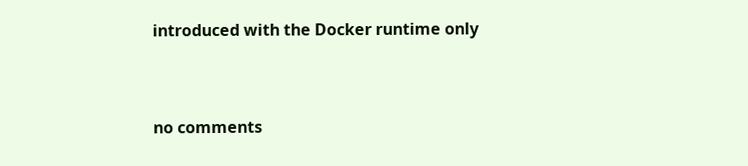introduced with the Docker runtime only


no comments